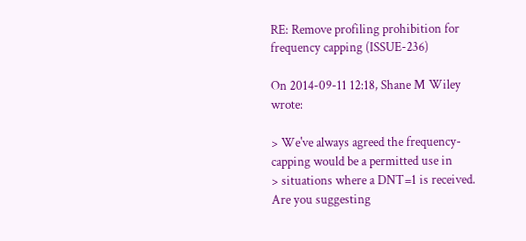RE: Remove profiling prohibition for frequency capping (ISSUE-236)

On 2014-09-11 12:18, Shane M Wiley wrote:

> We've always agreed the frequency-capping would be a permitted use in
> situations where a DNT=1 is received.  Are you suggesting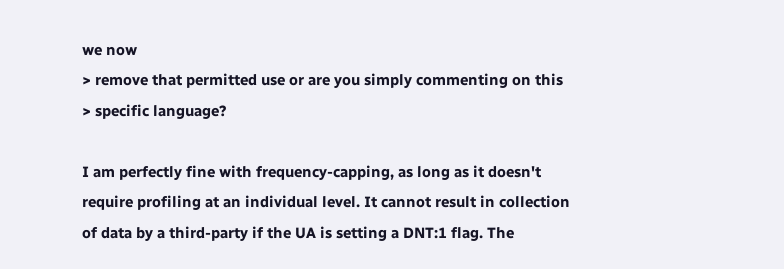we now
> remove that permitted use or are you simply commenting on this
> specific language?

I am perfectly fine with frequency-capping, as long as it doesn't
require profiling at an individual level. It cannot result in collection
of data by a third-party if the UA is setting a DNT:1 flag. The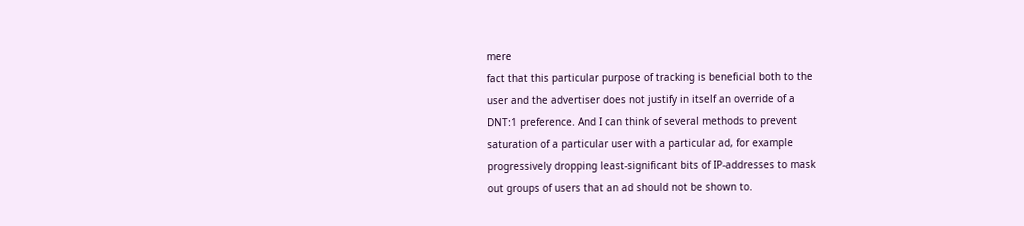mere
fact that this particular purpose of tracking is beneficial both to the
user and the advertiser does not justify in itself an override of a
DNT:1 preference. And I can think of several methods to prevent
saturation of a particular user with a particular ad, for example
progressively dropping least-significant bits of IP-addresses to mask
out groups of users that an ad should not be shown to.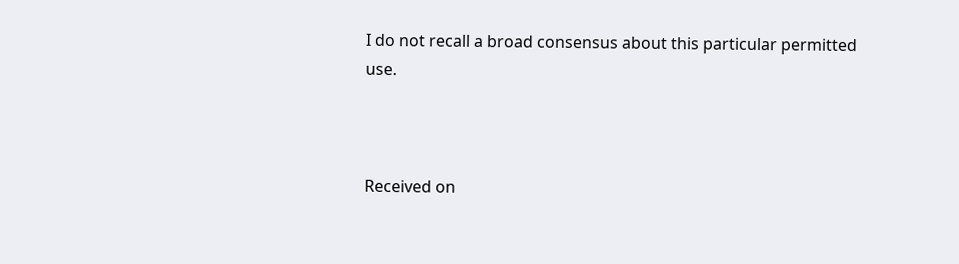I do not recall a broad consensus about this particular permitted use.



Received on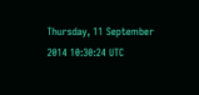Thursday, 11 September 2014 10:30:24 UTC